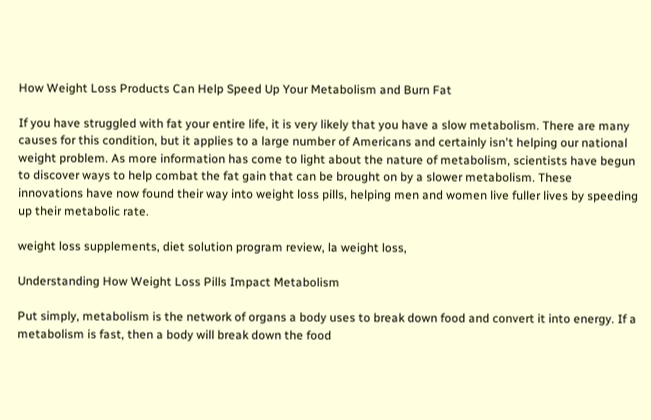How Weight Loss Products Can Help Speed Up Your Metabolism and Burn Fat

If you have struggled with fat your entire life, it is very likely that you have a slow metabolism. There are many causes for this condition, but it applies to a large number of Americans and certainly isn't helping our national weight problem. As more information has come to light about the nature of metabolism, scientists have begun to discover ways to help combat the fat gain that can be brought on by a slower metabolism. These innovations have now found their way into weight loss pills, helping men and women live fuller lives by speeding up their metabolic rate.

weight loss supplements, diet solution program review, la weight loss,

Understanding How Weight Loss Pills Impact Metabolism

Put simply, metabolism is the network of organs a body uses to break down food and convert it into energy. If a metabolism is fast, then a body will break down the food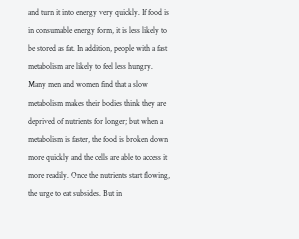and turn it into energy very quickly. If food is in consumable energy form, it is less likely to be stored as fat. In addition, people with a fast metabolism are likely to feel less hungry. Many men and women find that a slow metabolism makes their bodies think they are deprived of nutrients for longer; but when a metabolism is faster, the food is broken down more quickly and the cells are able to access it more readily. Once the nutrients start flowing, the urge to eat subsides. But in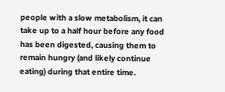people with a slow metabolism, it can take up to a half hour before any food has been digested, causing them to remain hungry (and likely continue eating) during that entire time.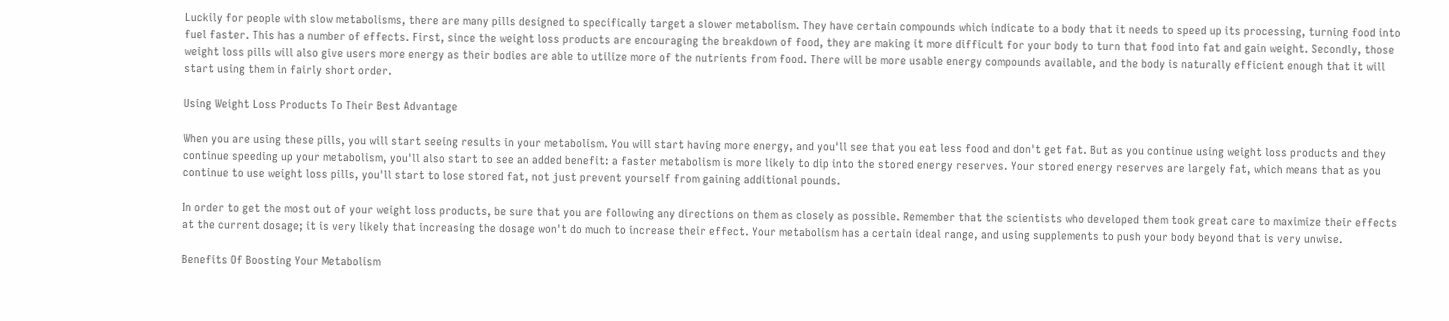Luckily for people with slow metabolisms, there are many pills designed to specifically target a slower metabolism. They have certain compounds which indicate to a body that it needs to speed up its processing, turning food into fuel faster. This has a number of effects. First, since the weight loss products are encouraging the breakdown of food, they are making it more difficult for your body to turn that food into fat and gain weight. Secondly, those weight loss pills will also give users more energy as their bodies are able to utilize more of the nutrients from food. There will be more usable energy compounds available, and the body is naturally efficient enough that it will start using them in fairly short order.

Using Weight Loss Products To Their Best Advantage

When you are using these pills, you will start seeing results in your metabolism. You will start having more energy, and you'll see that you eat less food and don't get fat. But as you continue using weight loss products and they continue speeding up your metabolism, you'll also start to see an added benefit: a faster metabolism is more likely to dip into the stored energy reserves. Your stored energy reserves are largely fat, which means that as you continue to use weight loss pills, you'll start to lose stored fat, not just prevent yourself from gaining additional pounds.

In order to get the most out of your weight loss products, be sure that you are following any directions on them as closely as possible. Remember that the scientists who developed them took great care to maximize their effects at the current dosage; it is very likely that increasing the dosage won't do much to increase their effect. Your metabolism has a certain ideal range, and using supplements to push your body beyond that is very unwise.

Benefits Of Boosting Your Metabolism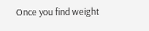Once you find weight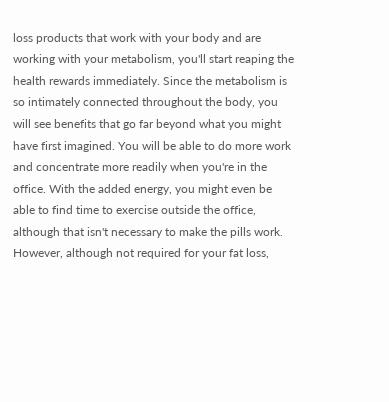loss products that work with your body and are working with your metabolism, you'll start reaping the health rewards immediately. Since the metabolism is so intimately connected throughout the body, you will see benefits that go far beyond what you might have first imagined. You will be able to do more work and concentrate more readily when you're in the office. With the added energy, you might even be able to find time to exercise outside the office, although that isn't necessary to make the pills work. However, although not required for your fat loss,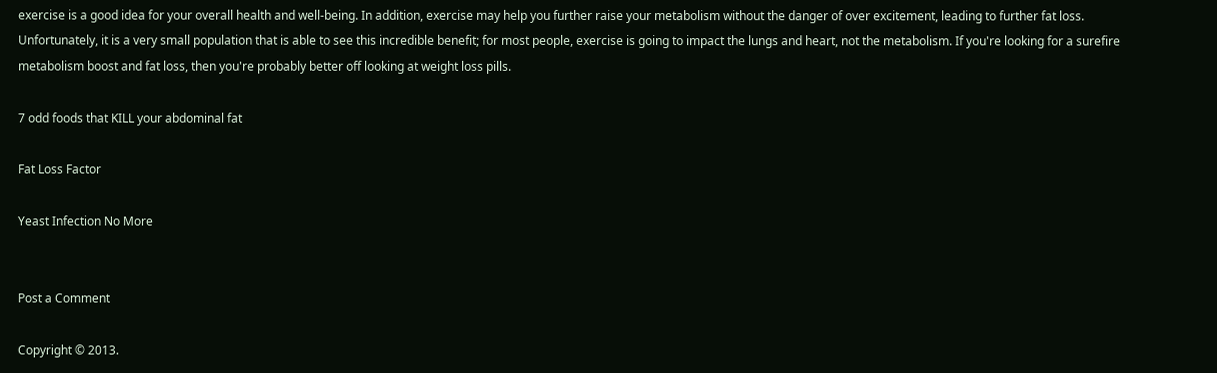exercise is a good idea for your overall health and well-being. In addition, exercise may help you further raise your metabolism without the danger of over excitement, leading to further fat loss. Unfortunately, it is a very small population that is able to see this incredible benefit; for most people, exercise is going to impact the lungs and heart, not the metabolism. If you're looking for a surefire metabolism boost and fat loss, then you're probably better off looking at weight loss pills.

7 odd foods that KILL your abdominal fat

Fat Loss Factor

Yeast Infection No More


Post a Comment

Copyright © 2013.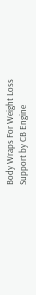Body Wraps For Weight Loss
Support by CB Engine